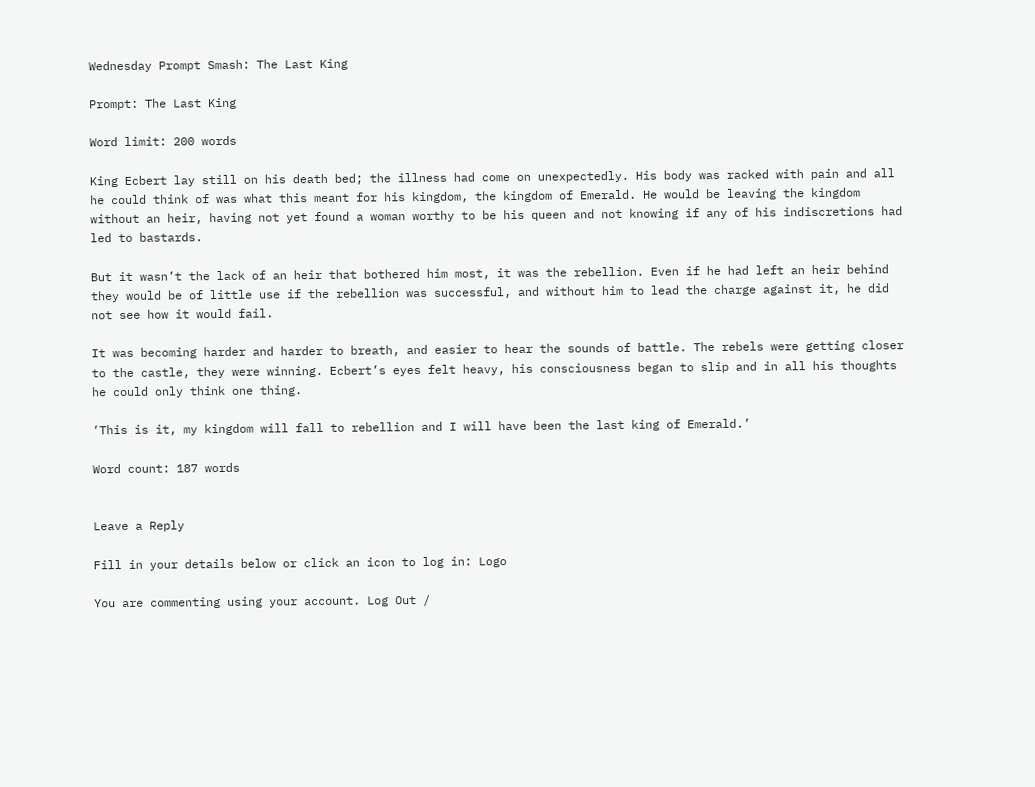Wednesday Prompt Smash: The Last King

Prompt: The Last King

Word limit: 200 words

King Ecbert lay still on his death bed; the illness had come on unexpectedly. His body was racked with pain and all he could think of was what this meant for his kingdom, the kingdom of Emerald. He would be leaving the kingdom without an heir, having not yet found a woman worthy to be his queen and not knowing if any of his indiscretions had led to bastards.

But it wasn’t the lack of an heir that bothered him most, it was the rebellion. Even if he had left an heir behind they would be of little use if the rebellion was successful, and without him to lead the charge against it, he did not see how it would fail.

It was becoming harder and harder to breath, and easier to hear the sounds of battle. The rebels were getting closer to the castle, they were winning. Ecbert’s eyes felt heavy, his consciousness began to slip and in all his thoughts he could only think one thing.

‘This is it, my kingdom will fall to rebellion and I will have been the last king of Emerald.’

Word count: 187 words


Leave a Reply

Fill in your details below or click an icon to log in: Logo

You are commenting using your account. Log Out /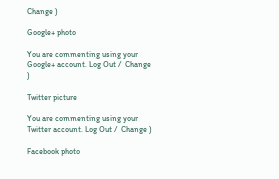Change )

Google+ photo

You are commenting using your Google+ account. Log Out /  Change )

Twitter picture

You are commenting using your Twitter account. Log Out /  Change )

Facebook photo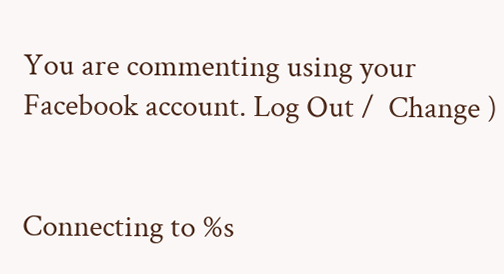You are commenting using your Facebook account. Log Out /  Change )


Connecting to %s